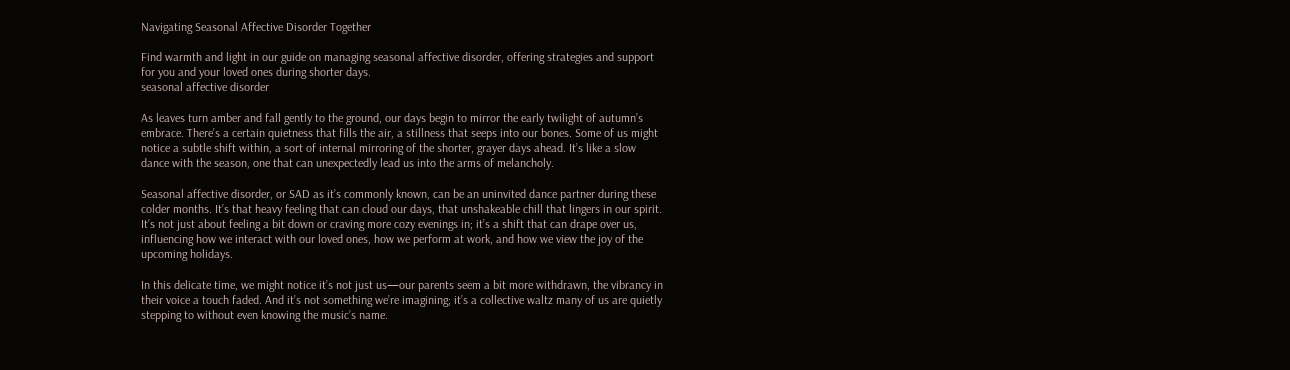Navigating Seasonal Affective Disorder Together

Find warmth and light in our guide on managing seasonal affective disorder, offering strategies and support for you and your loved ones during shorter days.
seasonal affective disorder

As leaves turn amber and fall gently to the ground, our days begin to mirror the early twilight of autumn’s embrace. There’s a certain quietness that fills the air, a stillness that seeps into our bones. Some of us might notice a subtle shift within, a sort of internal mirroring of the shorter, grayer days ahead. It’s like a slow dance with the season, one that can unexpectedly lead us into the arms of melancholy.

Seasonal affective disorder, or SAD as it’s commonly known, can be an uninvited dance partner during these colder months. It’s that heavy feeling that can cloud our days, that unshakeable chill that lingers in our spirit. It’s not just about feeling a bit down or craving more cozy evenings in; it’s a shift that can drape over us, influencing how we interact with our loved ones, how we perform at work, and how we view the joy of the upcoming holidays.

In this delicate time, we might notice it’s not just us—our parents seem a bit more withdrawn, the vibrancy in their voice a touch faded. And it’s not something we’re imagining; it’s a collective waltz many of us are quietly stepping to without even knowing the music’s name.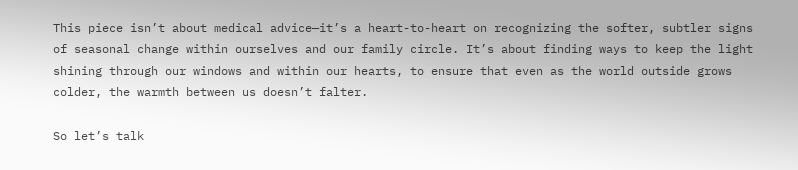This piece isn’t about medical advice—it’s a heart-to-heart on recognizing the softer, subtler signs of seasonal change within ourselves and our family circle. It’s about finding ways to keep the light shining through our windows and within our hearts, to ensure that even as the world outside grows colder, the warmth between us doesn’t falter.

So let’s talk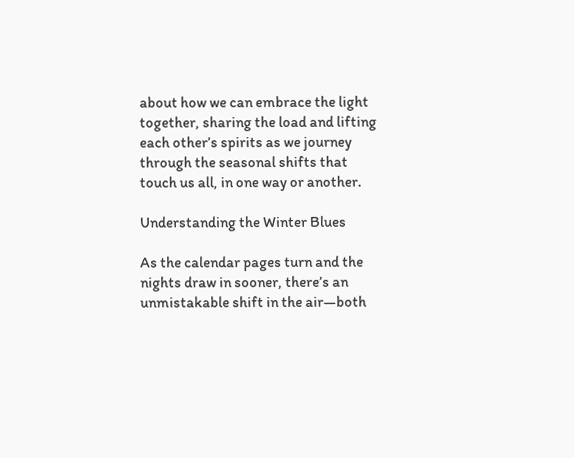about how we can embrace the light together, sharing the load and lifting each other’s spirits as we journey through the seasonal shifts that touch us all, in one way or another.

Understanding the Winter Blues

As the calendar pages turn and the nights draw in sooner, there’s an unmistakable shift in the air—both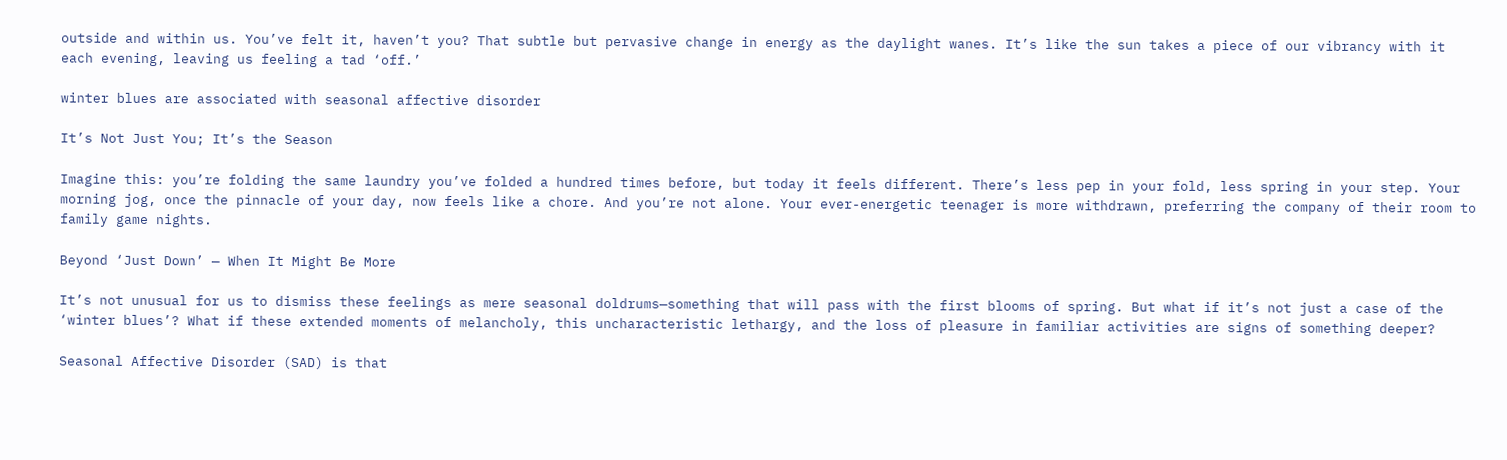outside and within us. You’ve felt it, haven’t you? That subtle but pervasive change in energy as the daylight wanes. It’s like the sun takes a piece of our vibrancy with it each evening, leaving us feeling a tad ‘off.’

winter blues are associated with seasonal affective disorder

It’s Not Just You; It’s the Season

Imagine this: you’re folding the same laundry you’ve folded a hundred times before, but today it feels different. There’s less pep in your fold, less spring in your step. Your morning jog, once the pinnacle of your day, now feels like a chore. And you’re not alone. Your ever-energetic teenager is more withdrawn, preferring the company of their room to family game nights.

Beyond ‘Just Down’ — When It Might Be More

It’s not unusual for us to dismiss these feelings as mere seasonal doldrums—something that will pass with the first blooms of spring. But what if it’s not just a case of the ‘winter blues’? What if these extended moments of melancholy, this uncharacteristic lethargy, and the loss of pleasure in familiar activities are signs of something deeper?

Seasonal Affective Disorder (SAD) is that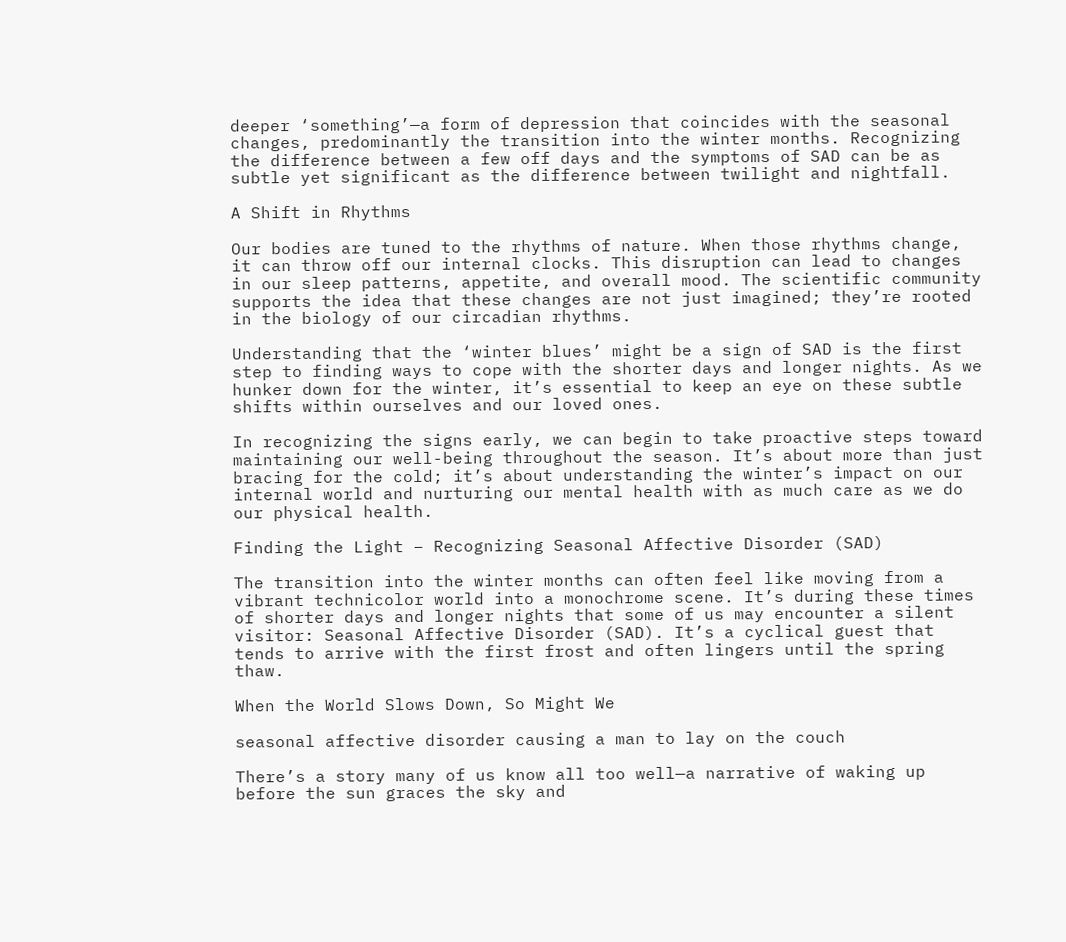deeper ‘something’—a form of depression that coincides with the seasonal changes, predominantly the transition into the winter months. Recognizing the difference between a few off days and the symptoms of SAD can be as subtle yet significant as the difference between twilight and nightfall.

A Shift in Rhythms

Our bodies are tuned to the rhythms of nature. When those rhythms change, it can throw off our internal clocks. This disruption can lead to changes in our sleep patterns, appetite, and overall mood. The scientific community supports the idea that these changes are not just imagined; they’re rooted in the biology of our circadian rhythms.

Understanding that the ‘winter blues’ might be a sign of SAD is the first step to finding ways to cope with the shorter days and longer nights. As we hunker down for the winter, it’s essential to keep an eye on these subtle shifts within ourselves and our loved ones.

In recognizing the signs early, we can begin to take proactive steps toward maintaining our well-being throughout the season. It’s about more than just bracing for the cold; it’s about understanding the winter’s impact on our internal world and nurturing our mental health with as much care as we do our physical health.

Finding the Light – Recognizing Seasonal Affective Disorder (SAD)

The transition into the winter months can often feel like moving from a vibrant technicolor world into a monochrome scene. It’s during these times of shorter days and longer nights that some of us may encounter a silent visitor: Seasonal Affective Disorder (SAD). It’s a cyclical guest that tends to arrive with the first frost and often lingers until the spring thaw.

When the World Slows Down, So Might We

seasonal affective disorder causing a man to lay on the couch

There’s a story many of us know all too well—a narrative of waking up before the sun graces the sky and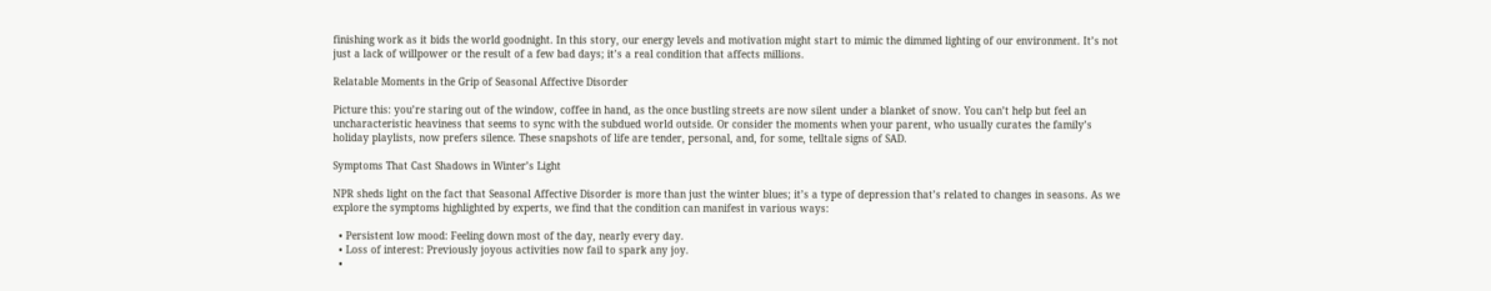finishing work as it bids the world goodnight. In this story, our energy levels and motivation might start to mimic the dimmed lighting of our environment. It’s not just a lack of willpower or the result of a few bad days; it’s a real condition that affects millions.

Relatable Moments in the Grip of Seasonal Affective Disorder

Picture this: you’re staring out of the window, coffee in hand, as the once bustling streets are now silent under a blanket of snow. You can’t help but feel an uncharacteristic heaviness that seems to sync with the subdued world outside. Or consider the moments when your parent, who usually curates the family’s holiday playlists, now prefers silence. These snapshots of life are tender, personal, and, for some, telltale signs of SAD.

Symptoms That Cast Shadows in Winter’s Light

NPR sheds light on the fact that Seasonal Affective Disorder is more than just the winter blues; it’s a type of depression that’s related to changes in seasons. As we explore the symptoms highlighted by experts, we find that the condition can manifest in various ways:

  • Persistent low mood: Feeling down most of the day, nearly every day.
  • Loss of interest: Previously joyous activities now fail to spark any joy.
  •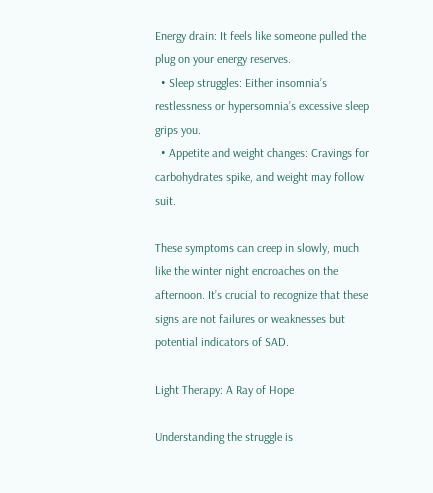Energy drain: It feels like someone pulled the plug on your energy reserves.
  • Sleep struggles: Either insomnia’s restlessness or hypersomnia’s excessive sleep grips you.
  • Appetite and weight changes: Cravings for carbohydrates spike, and weight may follow suit.

These symptoms can creep in slowly, much like the winter night encroaches on the afternoon. It’s crucial to recognize that these signs are not failures or weaknesses but potential indicators of SAD.

Light Therapy: A Ray of Hope

Understanding the struggle is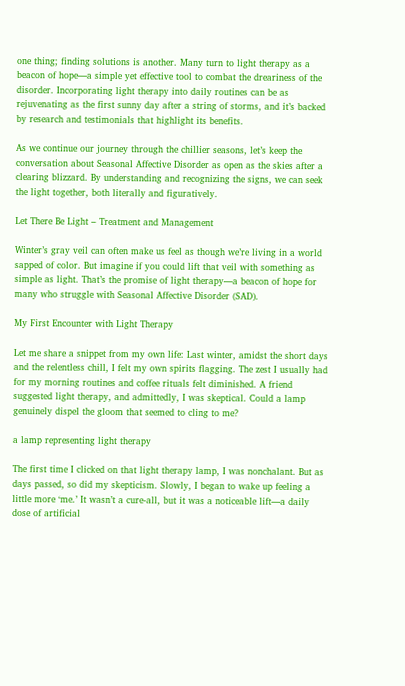one thing; finding solutions is another. Many turn to light therapy as a beacon of hope—a simple yet effective tool to combat the dreariness of the disorder. Incorporating light therapy into daily routines can be as rejuvenating as the first sunny day after a string of storms, and it’s backed by research and testimonials that highlight its benefits.

As we continue our journey through the chillier seasons, let’s keep the conversation about Seasonal Affective Disorder as open as the skies after a clearing blizzard. By understanding and recognizing the signs, we can seek the light together, both literally and figuratively.

Let There Be Light – Treatment and Management

Winter’s gray veil can often make us feel as though we’re living in a world sapped of color. But imagine if you could lift that veil with something as simple as light. That’s the promise of light therapy—a beacon of hope for many who struggle with Seasonal Affective Disorder (SAD).

My First Encounter with Light Therapy

Let me share a snippet from my own life: Last winter, amidst the short days and the relentless chill, I felt my own spirits flagging. The zest I usually had for my morning routines and coffee rituals felt diminished. A friend suggested light therapy, and admittedly, I was skeptical. Could a lamp genuinely dispel the gloom that seemed to cling to me?

a lamp representing light therapy

The first time I clicked on that light therapy lamp, I was nonchalant. But as days passed, so did my skepticism. Slowly, I began to wake up feeling a little more ‘me.’ It wasn’t a cure-all, but it was a noticeable lift—a daily dose of artificial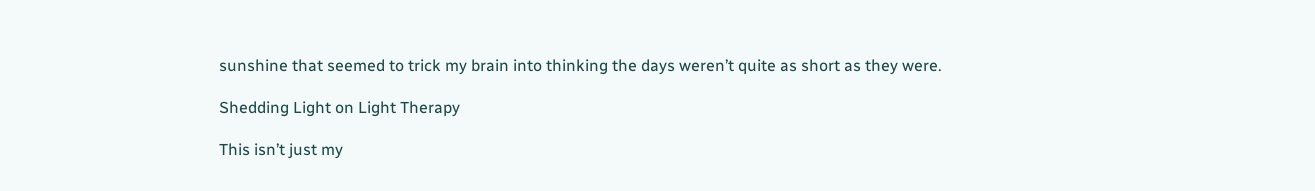sunshine that seemed to trick my brain into thinking the days weren’t quite as short as they were.

Shedding Light on Light Therapy

This isn’t just my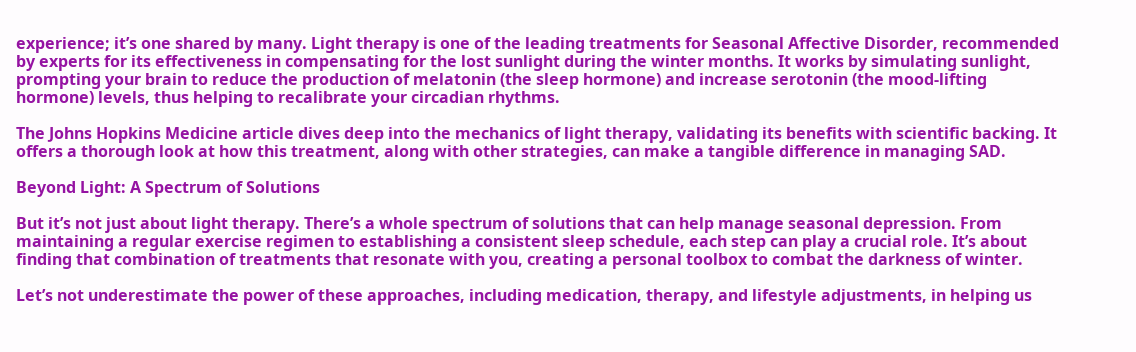experience; it’s one shared by many. Light therapy is one of the leading treatments for Seasonal Affective Disorder, recommended by experts for its effectiveness in compensating for the lost sunlight during the winter months. It works by simulating sunlight, prompting your brain to reduce the production of melatonin (the sleep hormone) and increase serotonin (the mood-lifting hormone) levels, thus helping to recalibrate your circadian rhythms.

The Johns Hopkins Medicine article dives deep into the mechanics of light therapy, validating its benefits with scientific backing. It offers a thorough look at how this treatment, along with other strategies, can make a tangible difference in managing SAD.

Beyond Light: A Spectrum of Solutions

But it’s not just about light therapy. There’s a whole spectrum of solutions that can help manage seasonal depression. From maintaining a regular exercise regimen to establishing a consistent sleep schedule, each step can play a crucial role. It’s about finding that combination of treatments that resonate with you, creating a personal toolbox to combat the darkness of winter.

Let’s not underestimate the power of these approaches, including medication, therapy, and lifestyle adjustments, in helping us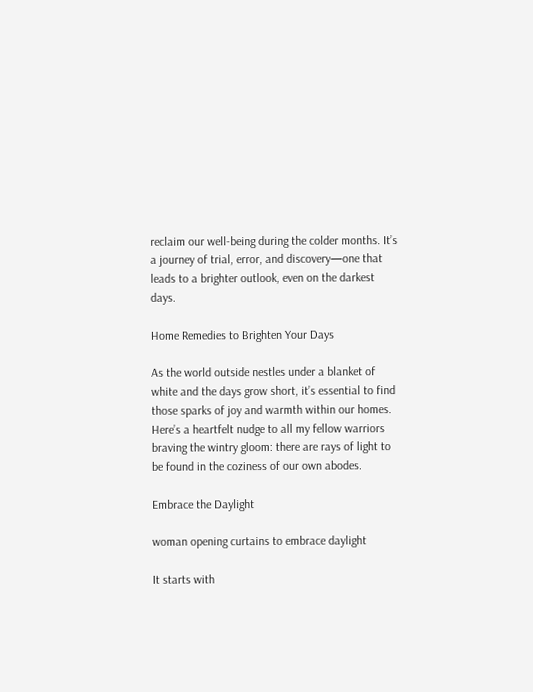reclaim our well-being during the colder months. It’s a journey of trial, error, and discovery—one that leads to a brighter outlook, even on the darkest days.

Home Remedies to Brighten Your Days

As the world outside nestles under a blanket of white and the days grow short, it’s essential to find those sparks of joy and warmth within our homes. Here’s a heartfelt nudge to all my fellow warriors braving the wintry gloom: there are rays of light to be found in the coziness of our own abodes.

Embrace the Daylight

woman opening curtains to embrace daylight

It starts with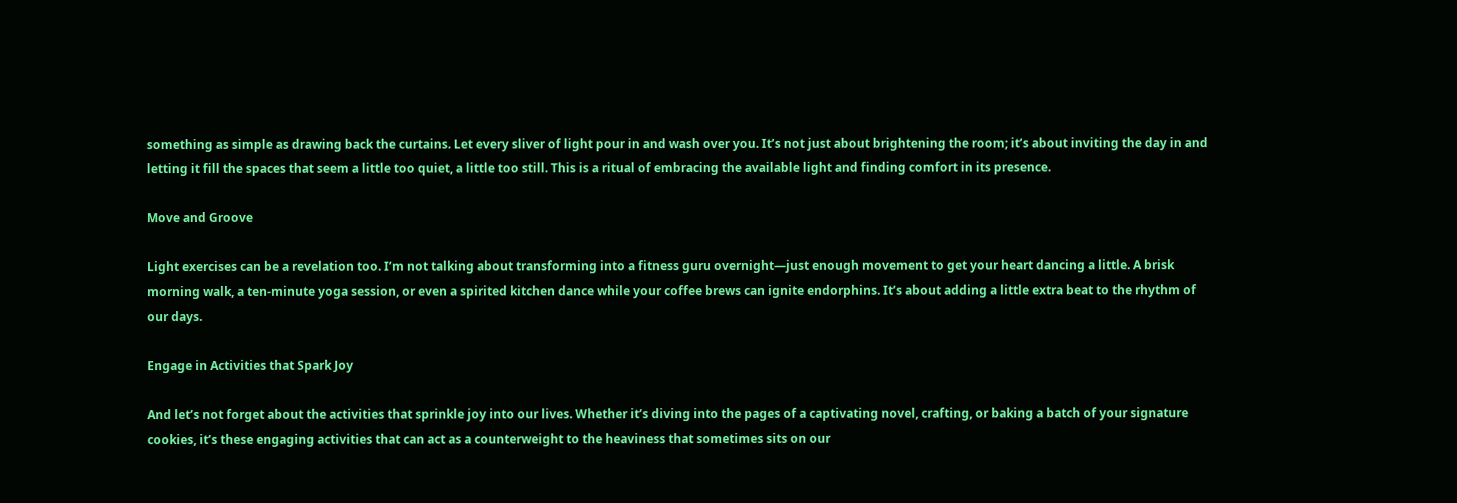something as simple as drawing back the curtains. Let every sliver of light pour in and wash over you. It’s not just about brightening the room; it’s about inviting the day in and letting it fill the spaces that seem a little too quiet, a little too still. This is a ritual of embracing the available light and finding comfort in its presence.

Move and Groove

Light exercises can be a revelation too. I’m not talking about transforming into a fitness guru overnight—just enough movement to get your heart dancing a little. A brisk morning walk, a ten-minute yoga session, or even a spirited kitchen dance while your coffee brews can ignite endorphins. It’s about adding a little extra beat to the rhythm of our days.

Engage in Activities that Spark Joy

And let’s not forget about the activities that sprinkle joy into our lives. Whether it’s diving into the pages of a captivating novel, crafting, or baking a batch of your signature cookies, it’s these engaging activities that can act as a counterweight to the heaviness that sometimes sits on our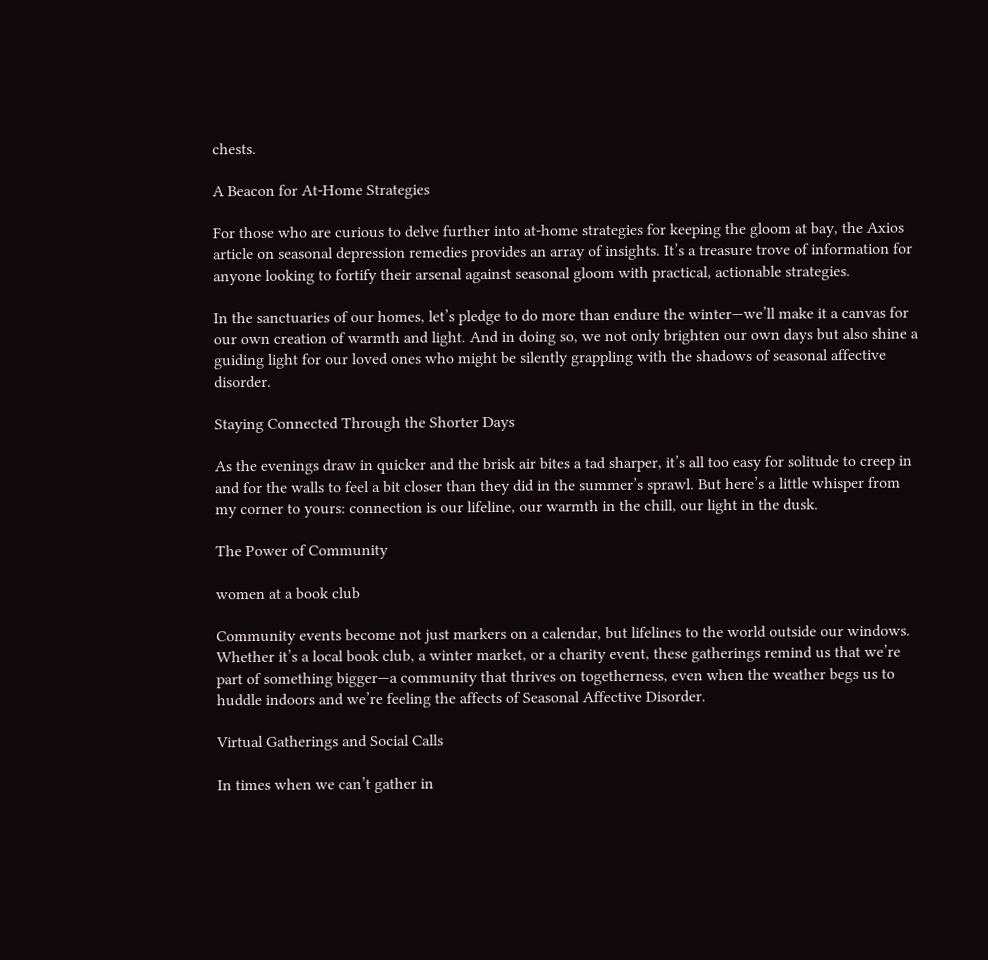chests.

A Beacon for At-Home Strategies

For those who are curious to delve further into at-home strategies for keeping the gloom at bay, the Axios article on seasonal depression remedies provides an array of insights. It’s a treasure trove of information for anyone looking to fortify their arsenal against seasonal gloom with practical, actionable strategies.

In the sanctuaries of our homes, let’s pledge to do more than endure the winter—we’ll make it a canvas for our own creation of warmth and light. And in doing so, we not only brighten our own days but also shine a guiding light for our loved ones who might be silently grappling with the shadows of seasonal affective disorder.

Staying Connected Through the Shorter Days

As the evenings draw in quicker and the brisk air bites a tad sharper, it’s all too easy for solitude to creep in and for the walls to feel a bit closer than they did in the summer’s sprawl. But here’s a little whisper from my corner to yours: connection is our lifeline, our warmth in the chill, our light in the dusk.

The Power of Community

women at a book club

Community events become not just markers on a calendar, but lifelines to the world outside our windows. Whether it’s a local book club, a winter market, or a charity event, these gatherings remind us that we’re part of something bigger—a community that thrives on togetherness, even when the weather begs us to huddle indoors and we’re feeling the affects of Seasonal Affective Disorder.

Virtual Gatherings and Social Calls

In times when we can’t gather in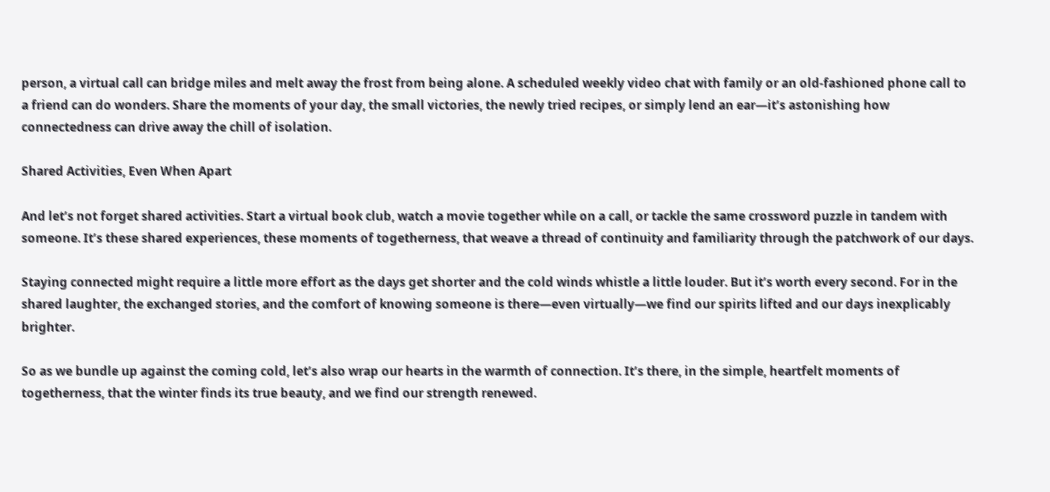person, a virtual call can bridge miles and melt away the frost from being alone. A scheduled weekly video chat with family or an old-fashioned phone call to a friend can do wonders. Share the moments of your day, the small victories, the newly tried recipes, or simply lend an ear—it’s astonishing how connectedness can drive away the chill of isolation.

Shared Activities, Even When Apart

And let’s not forget shared activities. Start a virtual book club, watch a movie together while on a call, or tackle the same crossword puzzle in tandem with someone. It’s these shared experiences, these moments of togetherness, that weave a thread of continuity and familiarity through the patchwork of our days.

Staying connected might require a little more effort as the days get shorter and the cold winds whistle a little louder. But it’s worth every second. For in the shared laughter, the exchanged stories, and the comfort of knowing someone is there—even virtually—we find our spirits lifted and our days inexplicably brighter.

So as we bundle up against the coming cold, let’s also wrap our hearts in the warmth of connection. It’s there, in the simple, heartfelt moments of togetherness, that the winter finds its true beauty, and we find our strength renewed.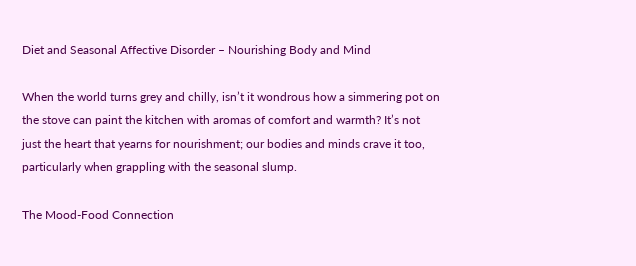Diet and Seasonal Affective Disorder – Nourishing Body and Mind

When the world turns grey and chilly, isn’t it wondrous how a simmering pot on the stove can paint the kitchen with aromas of comfort and warmth? It’s not just the heart that yearns for nourishment; our bodies and minds crave it too, particularly when grappling with the seasonal slump.

The Mood-Food Connection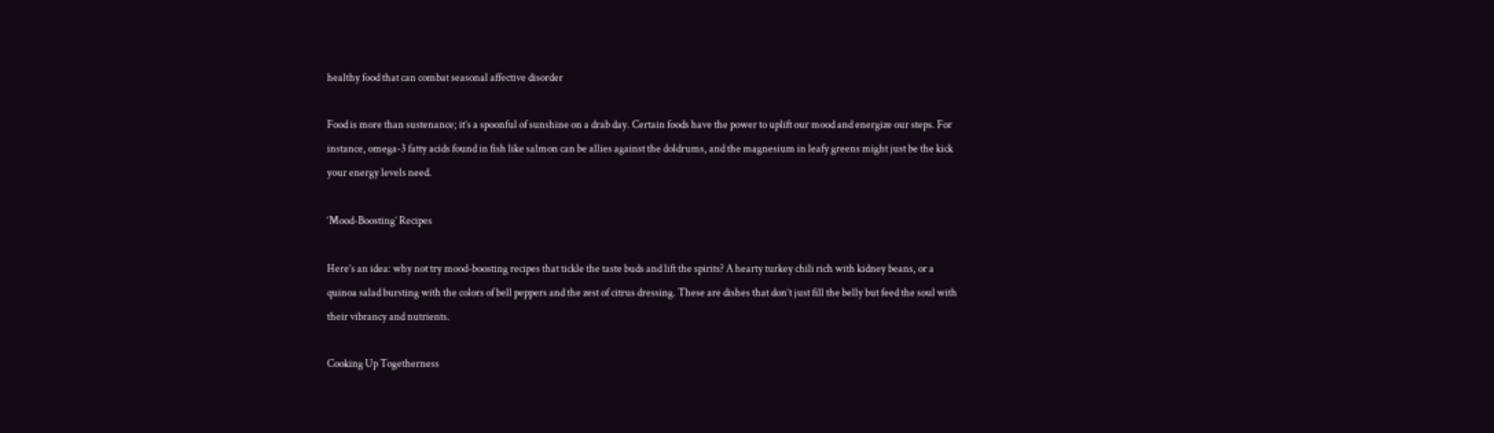healthy food that can combat seasonal affective disorder

Food is more than sustenance; it’s a spoonful of sunshine on a drab day. Certain foods have the power to uplift our mood and energize our steps. For instance, omega-3 fatty acids found in fish like salmon can be allies against the doldrums, and the magnesium in leafy greens might just be the kick your energy levels need.

‘Mood-Boosting’ Recipes

Here’s an idea: why not try mood-boosting recipes that tickle the taste buds and lift the spirits? A hearty turkey chili rich with kidney beans, or a quinoa salad bursting with the colors of bell peppers and the zest of citrus dressing. These are dishes that don’t just fill the belly but feed the soul with their vibrancy and nutrients.

Cooking Up Togetherness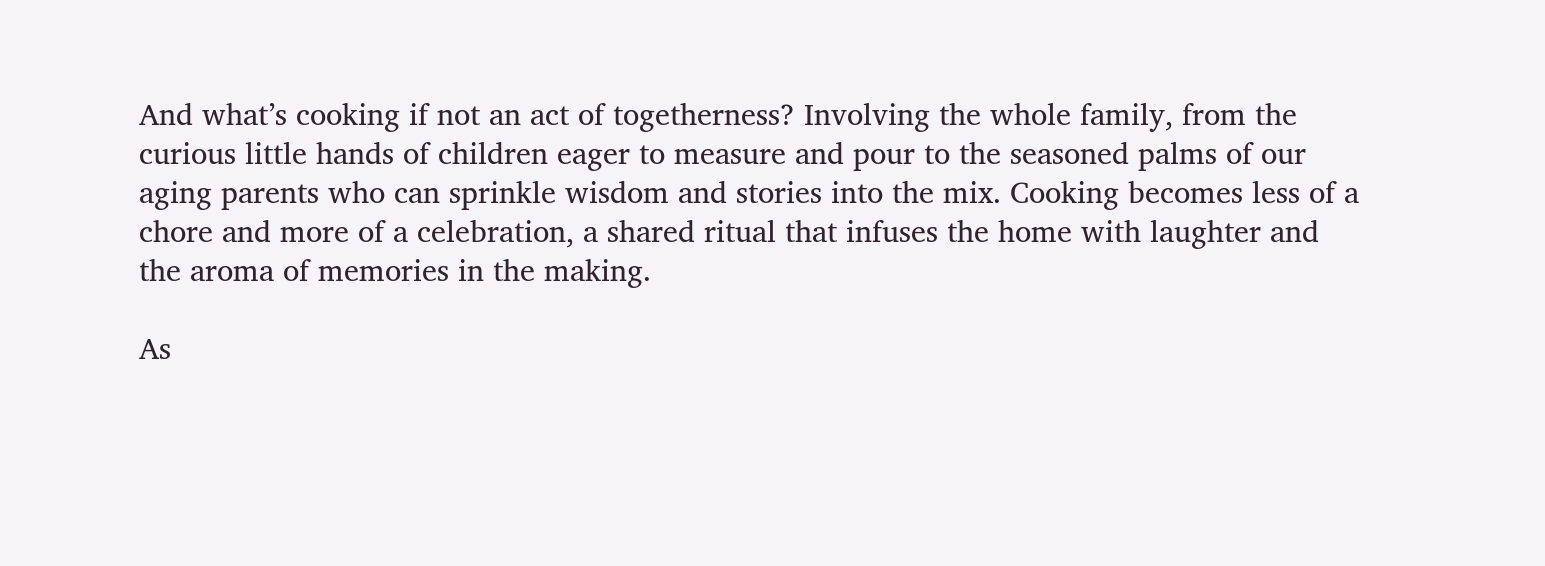And what’s cooking if not an act of togetherness? Involving the whole family, from the curious little hands of children eager to measure and pour to the seasoned palms of our aging parents who can sprinkle wisdom and stories into the mix. Cooking becomes less of a chore and more of a celebration, a shared ritual that infuses the home with laughter and the aroma of memories in the making.

As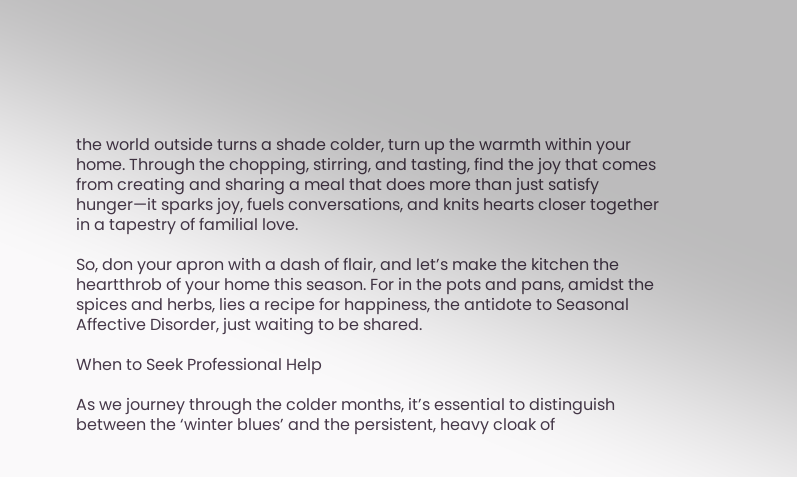the world outside turns a shade colder, turn up the warmth within your home. Through the chopping, stirring, and tasting, find the joy that comes from creating and sharing a meal that does more than just satisfy hunger—it sparks joy, fuels conversations, and knits hearts closer together in a tapestry of familial love.

So, don your apron with a dash of flair, and let’s make the kitchen the heartthrob of your home this season. For in the pots and pans, amidst the spices and herbs, lies a recipe for happiness, the antidote to Seasonal Affective Disorder, just waiting to be shared.

When to Seek Professional Help

As we journey through the colder months, it’s essential to distinguish between the ‘winter blues’ and the persistent, heavy cloak of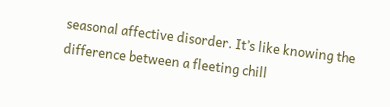seasonal affective disorder. It’s like knowing the difference between a fleeting chill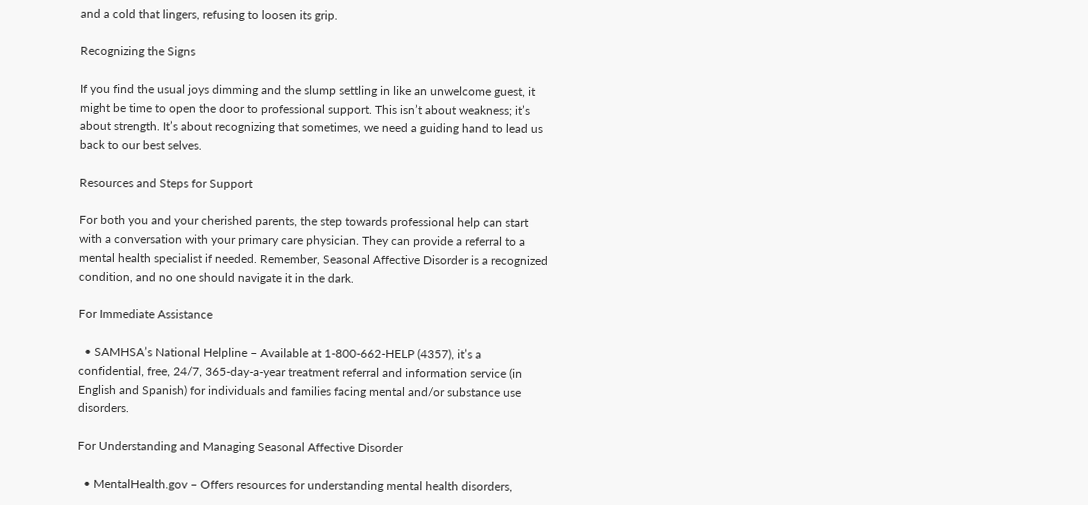and a cold that lingers, refusing to loosen its grip.

Recognizing the Signs

If you find the usual joys dimming and the slump settling in like an unwelcome guest, it might be time to open the door to professional support. This isn’t about weakness; it’s about strength. It’s about recognizing that sometimes, we need a guiding hand to lead us back to our best selves.

Resources and Steps for Support

For both you and your cherished parents, the step towards professional help can start with a conversation with your primary care physician. They can provide a referral to a mental health specialist if needed. Remember, Seasonal Affective Disorder is a recognized condition, and no one should navigate it in the dark.

For Immediate Assistance

  • SAMHSA’s National Helpline – Available at 1-800-662-HELP (4357), it’s a confidential, free, 24/7, 365-day-a-year treatment referral and information service (in English and Spanish) for individuals and families facing mental and/or substance use disorders.

For Understanding and Managing Seasonal Affective Disorder

  • MentalHealth.gov – Offers resources for understanding mental health disorders,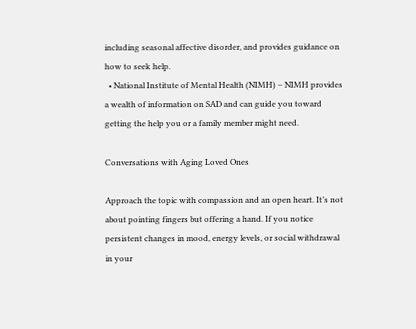including seasonal affective disorder, and provides guidance on how to seek help.
  • National Institute of Mental Health (NIMH) – NIMH provides a wealth of information on SAD and can guide you toward getting the help you or a family member might need.

Conversations with Aging Loved Ones

Approach the topic with compassion and an open heart. It’s not about pointing fingers but offering a hand. If you notice persistent changes in mood, energy levels, or social withdrawal in your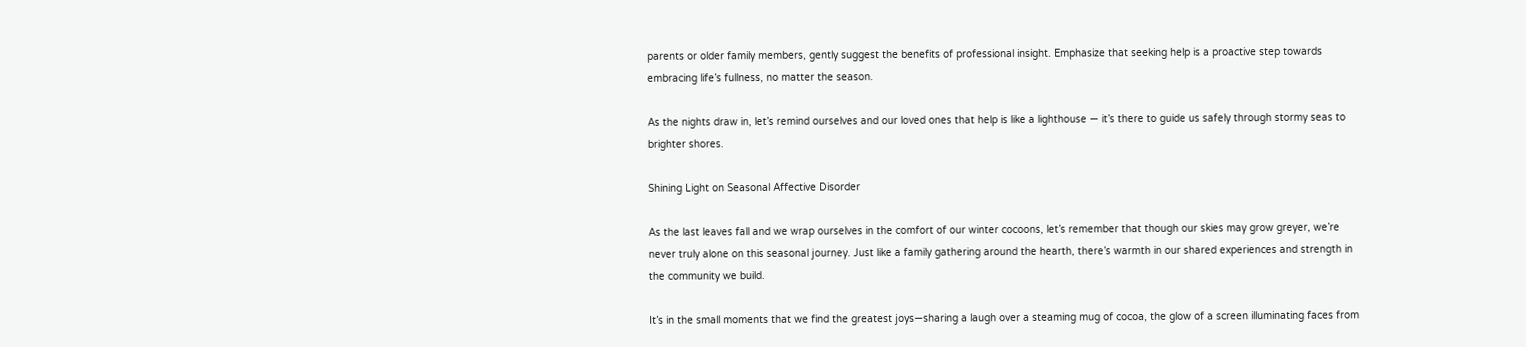parents or older family members, gently suggest the benefits of professional insight. Emphasize that seeking help is a proactive step towards embracing life’s fullness, no matter the season.

As the nights draw in, let’s remind ourselves and our loved ones that help is like a lighthouse — it’s there to guide us safely through stormy seas to brighter shores.

Shining Light on Seasonal Affective Disorder

As the last leaves fall and we wrap ourselves in the comfort of our winter cocoons, let’s remember that though our skies may grow greyer, we’re never truly alone on this seasonal journey. Just like a family gathering around the hearth, there’s warmth in our shared experiences and strength in the community we build.

It’s in the small moments that we find the greatest joys—sharing a laugh over a steaming mug of cocoa, the glow of a screen illuminating faces from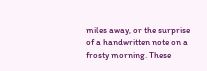miles away, or the surprise of a handwritten note on a frosty morning. These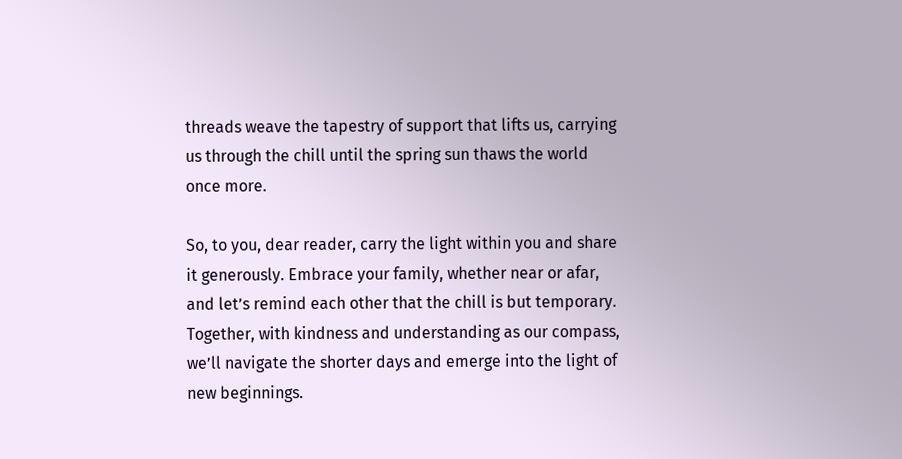threads weave the tapestry of support that lifts us, carrying us through the chill until the spring sun thaws the world once more.

So, to you, dear reader, carry the light within you and share it generously. Embrace your family, whether near or afar, and let’s remind each other that the chill is but temporary. Together, with kindness and understanding as our compass, we’ll navigate the shorter days and emerge into the light of new beginnings.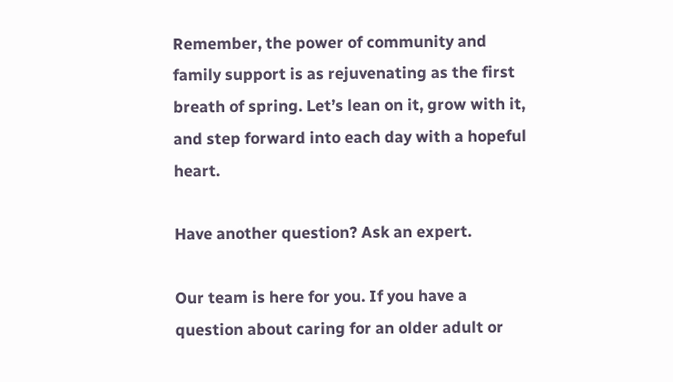Remember, the power of community and family support is as rejuvenating as the first breath of spring. Let’s lean on it, grow with it, and step forward into each day with a hopeful heart.

Have another question? Ask an expert.

Our team is here for you. If you have a question about caring for an older adult or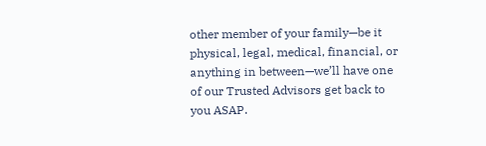other member of your family—be it physical, legal, medical, financial, or anything in between—we’ll have one of our Trusted Advisors get back to you ASAP.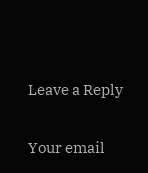Leave a Reply

Your email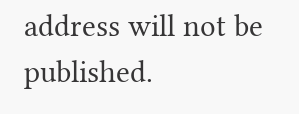address will not be published.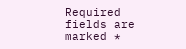Required fields are marked *